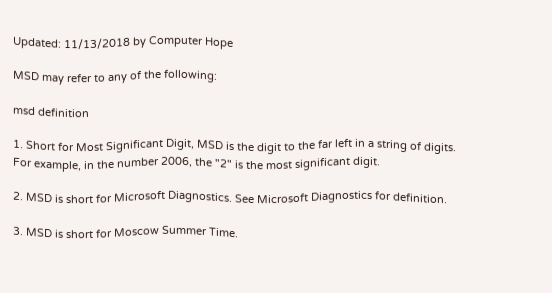Updated: 11/13/2018 by Computer Hope

MSD may refer to any of the following:

msd definition

1. Short for Most Significant Digit, MSD is the digit to the far left in a string of digits. For example, in the number 2006, the "2" is the most significant digit.

2. MSD is short for Microsoft Diagnostics. See Microsoft Diagnostics for definition.

3. MSD is short for Moscow Summer Time.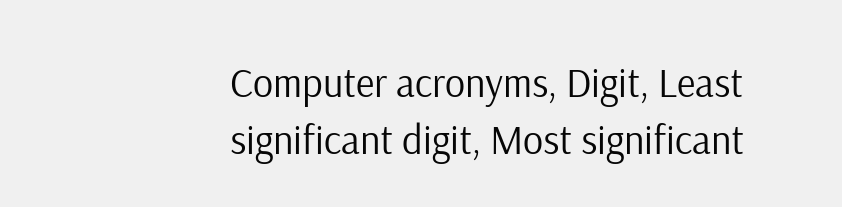Computer acronyms, Digit, Least significant digit, Most significant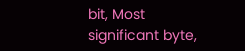bit, Most significant byte,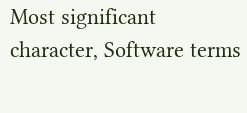Most significant character, Software terms